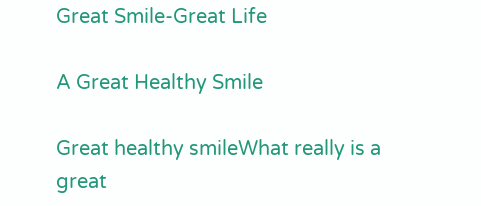Great Smile-Great Life

A Great Healthy Smile

Great healthy smileWhat really is a great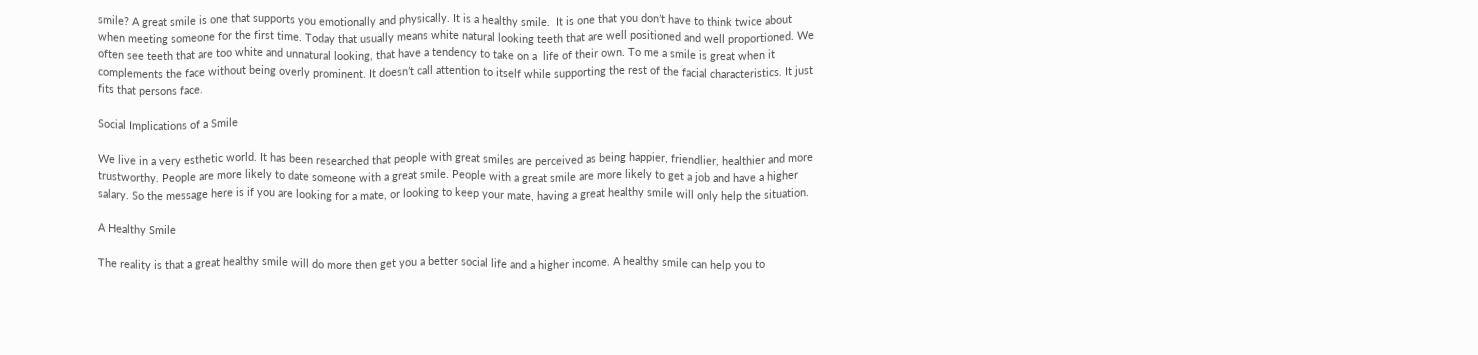smile? A great smile is one that supports you emotionally and physically. It is a healthy smile.  It is one that you don’t have to think twice about when meeting someone for the first time. Today that usually means white natural looking teeth that are well positioned and well proportioned. We often see teeth that are too white and unnatural looking, that have a tendency to take on a  life of their own. To me a smile is great when it complements the face without being overly prominent. It doesn’t call attention to itself while supporting the rest of the facial characteristics. It just fits that persons face.

Social Implications of a Smile

We live in a very esthetic world. It has been researched that people with great smiles are perceived as being happier, friendlier, healthier and more trustworthy. People are more likely to date someone with a great smile. People with a great smile are more likely to get a job and have a higher salary. So the message here is if you are looking for a mate, or looking to keep your mate, having a great healthy smile will only help the situation.

A Healthy Smile

The reality is that a great healthy smile will do more then get you a better social life and a higher income. A healthy smile can help you to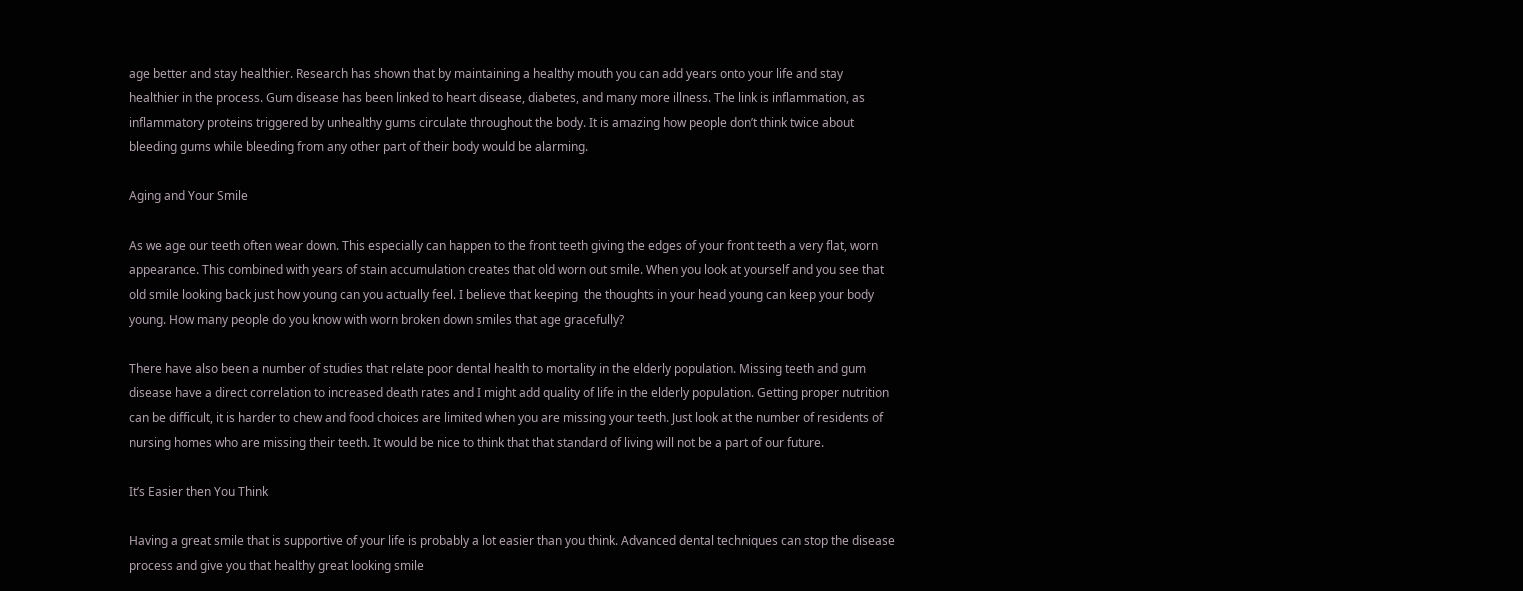age better and stay healthier. Research has shown that by maintaining a healthy mouth you can add years onto your life and stay healthier in the process. Gum disease has been linked to heart disease, diabetes, and many more illness. The link is inflammation, as inflammatory proteins triggered by unhealthy gums circulate throughout the body. It is amazing how people don’t think twice about bleeding gums while bleeding from any other part of their body would be alarming.

Aging and Your Smile

As we age our teeth often wear down. This especially can happen to the front teeth giving the edges of your front teeth a very flat, worn appearance. This combined with years of stain accumulation creates that old worn out smile. When you look at yourself and you see that old smile looking back just how young can you actually feel. I believe that keeping  the thoughts in your head young can keep your body young. How many people do you know with worn broken down smiles that age gracefully?

There have also been a number of studies that relate poor dental health to mortality in the elderly population. Missing teeth and gum disease have a direct correlation to increased death rates and I might add quality of life in the elderly population. Getting proper nutrition can be difficult, it is harder to chew and food choices are limited when you are missing your teeth. Just look at the number of residents of nursing homes who are missing their teeth. It would be nice to think that that standard of living will not be a part of our future.

It’s Easier then You Think

Having a great smile that is supportive of your life is probably a lot easier than you think. Advanced dental techniques can stop the disease process and give you that healthy great looking smile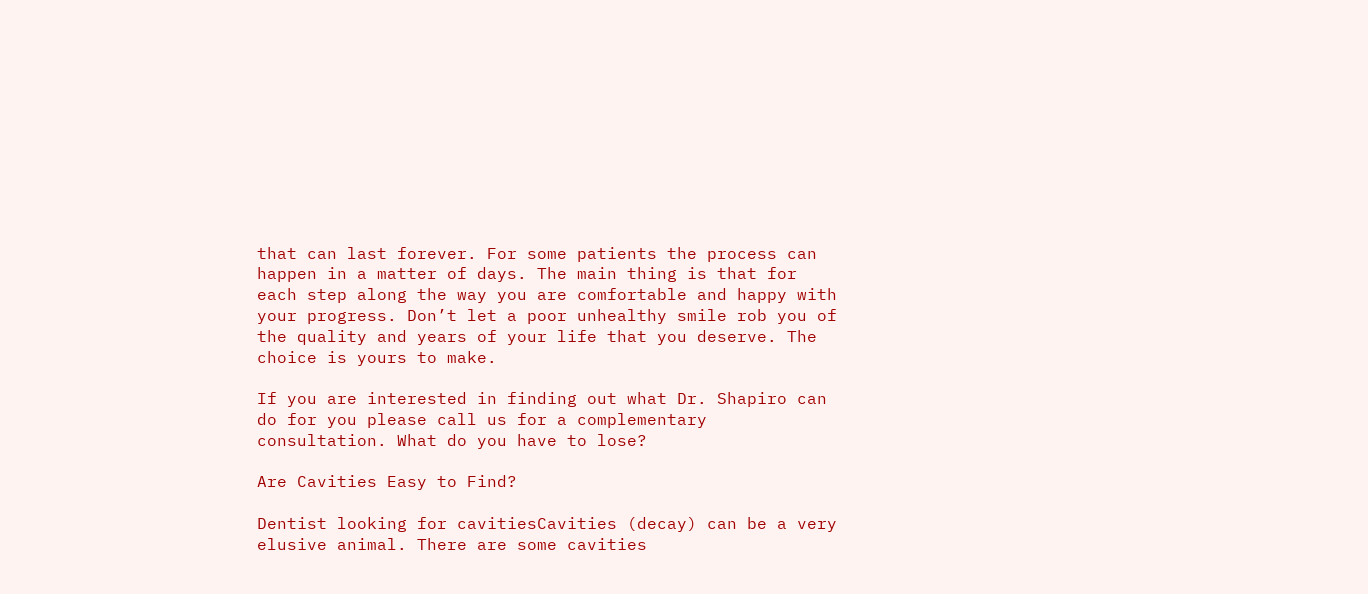that can last forever. For some patients the process can happen in a matter of days. The main thing is that for each step along the way you are comfortable and happy with your progress. Don’t let a poor unhealthy smile rob you of the quality and years of your life that you deserve. The choice is yours to make.

If you are interested in finding out what Dr. Shapiro can do for you please call us for a complementary consultation. What do you have to lose?

Are Cavities Easy to Find?

Dentist looking for cavitiesCavities (decay) can be a very elusive animal. There are some cavities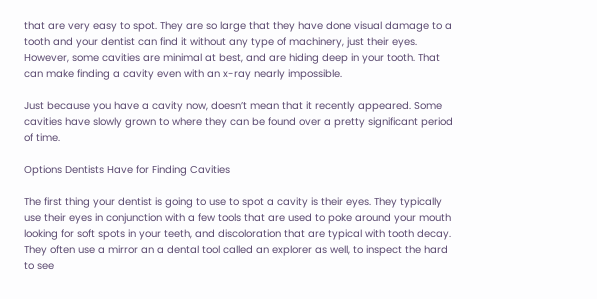that are very easy to spot. They are so large that they have done visual damage to a tooth and your dentist can find it without any type of machinery, just their eyes. However, some cavities are minimal at best, and are hiding deep in your tooth. That can make finding a cavity even with an x-ray nearly impossible.

Just because you have a cavity now, doesn’t mean that it recently appeared. Some cavities have slowly grown to where they can be found over a pretty significant period of time.

Options Dentists Have for Finding Cavities

The first thing your dentist is going to use to spot a cavity is their eyes. They typically use their eyes in conjunction with a few tools that are used to poke around your mouth looking for soft spots in your teeth, and discoloration that are typical with tooth decay. They often use a mirror an a dental tool called an explorer as well, to inspect the hard to see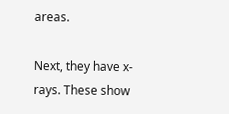areas.

Next, they have x-rays. These show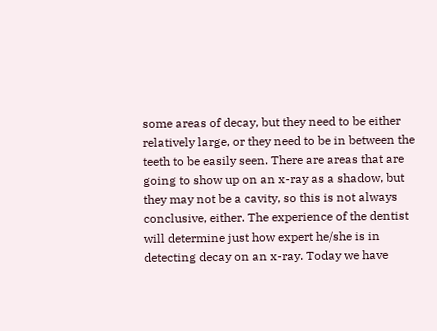some areas of decay, but they need to be either relatively large, or they need to be in between the teeth to be easily seen. There are areas that are going to show up on an x-ray as a shadow, but they may not be a cavity, so this is not always conclusive, either. The experience of the dentist will determine just how expert he/she is in detecting decay on an x-ray. Today we have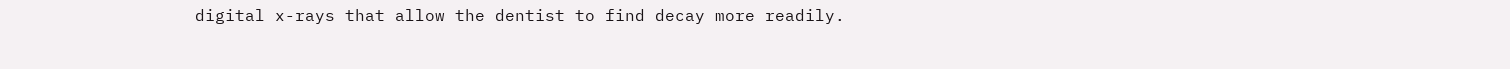digital x-rays that allow the dentist to find decay more readily.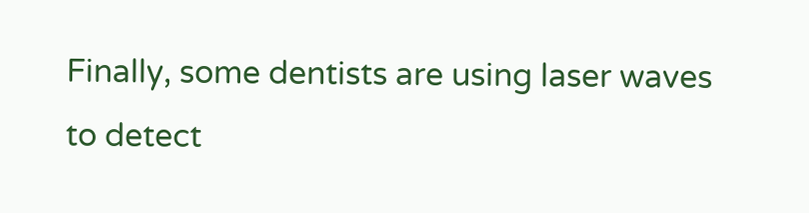Finally, some dentists are using laser waves to detect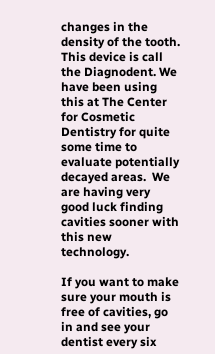changes in the density of the tooth. This device is call the Diagnodent. We have been using this at The Center for Cosmetic Dentistry for quite some time to evaluate potentially decayed areas.  We are having very good luck finding cavities sooner with this new technology.

If you want to make sure your mouth is free of cavities, go in and see your dentist every six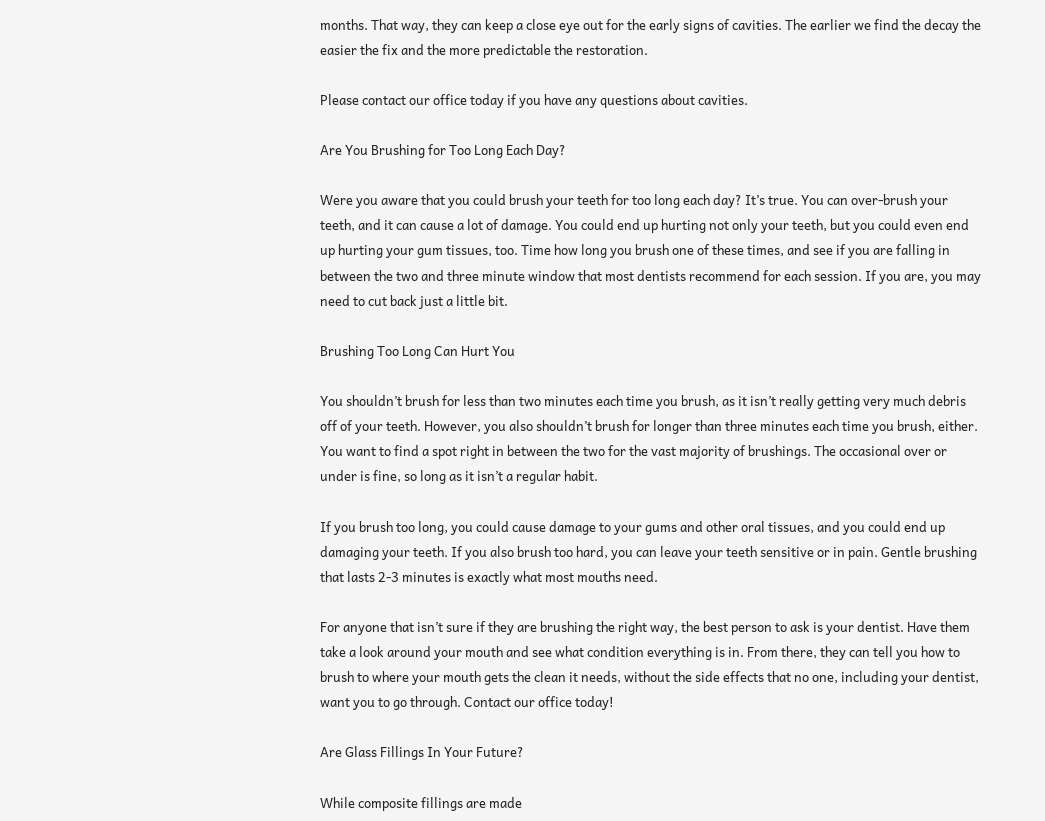months. That way, they can keep a close eye out for the early signs of cavities. The earlier we find the decay the easier the fix and the more predictable the restoration.

Please contact our office today if you have any questions about cavities.

Are You Brushing for Too Long Each Day?

Were you aware that you could brush your teeth for too long each day? It’s true. You can over-brush your teeth, and it can cause a lot of damage. You could end up hurting not only your teeth, but you could even end up hurting your gum tissues, too. Time how long you brush one of these times, and see if you are falling in between the two and three minute window that most dentists recommend for each session. If you are, you may need to cut back just a little bit.

Brushing Too Long Can Hurt You

You shouldn’t brush for less than two minutes each time you brush, as it isn’t really getting very much debris off of your teeth. However, you also shouldn’t brush for longer than three minutes each time you brush, either. You want to find a spot right in between the two for the vast majority of brushings. The occasional over or under is fine, so long as it isn’t a regular habit.

If you brush too long, you could cause damage to your gums and other oral tissues, and you could end up damaging your teeth. If you also brush too hard, you can leave your teeth sensitive or in pain. Gentle brushing that lasts 2-3 minutes is exactly what most mouths need.

For anyone that isn’t sure if they are brushing the right way, the best person to ask is your dentist. Have them take a look around your mouth and see what condition everything is in. From there, they can tell you how to brush to where your mouth gets the clean it needs, without the side effects that no one, including your dentist, want you to go through. Contact our office today!

Are Glass Fillings In Your Future?

While composite fillings are made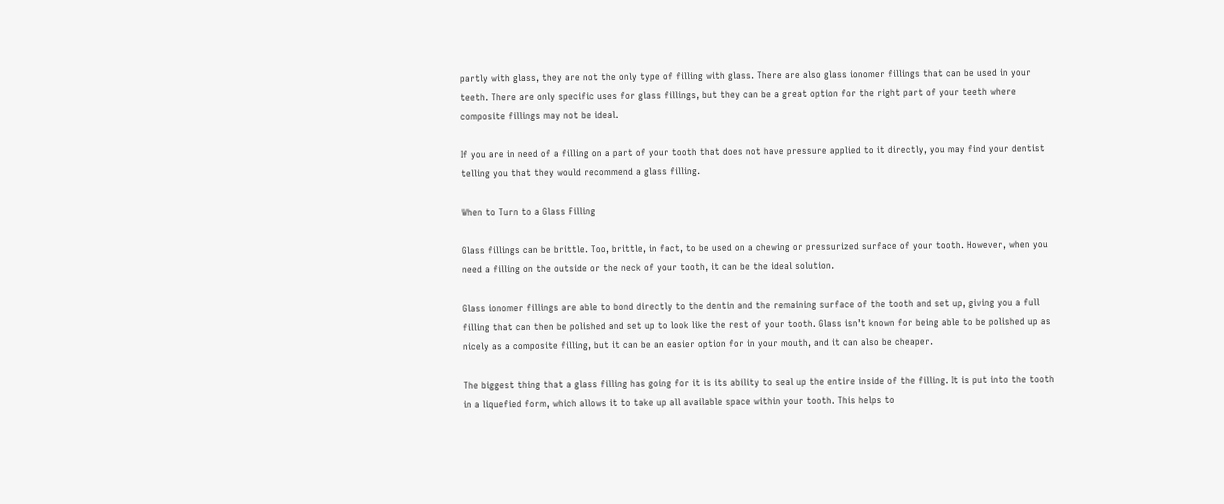partly with glass, they are not the only type of filling with glass. There are also glass ionomer fillings that can be used in your teeth. There are only specific uses for glass fillings, but they can be a great option for the right part of your teeth where composite fillings may not be ideal.

If you are in need of a filling on a part of your tooth that does not have pressure applied to it directly, you may find your dentist telling you that they would recommend a glass filling.

When to Turn to a Glass Filling

Glass fillings can be brittle. Too, brittle, in fact, to be used on a chewing or pressurized surface of your tooth. However, when you need a filling on the outside or the neck of your tooth, it can be the ideal solution.

Glass ionomer fillings are able to bond directly to the dentin and the remaining surface of the tooth and set up, giving you a full filling that can then be polished and set up to look like the rest of your tooth. Glass isn’t known for being able to be polished up as nicely as a composite filling, but it can be an easier option for in your mouth, and it can also be cheaper.

The biggest thing that a glass filling has going for it is its ability to seal up the entire inside of the filling. It is put into the tooth in a liquefied form, which allows it to take up all available space within your tooth. This helps to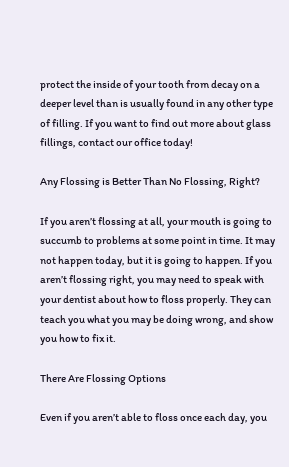protect the inside of your tooth from decay on a deeper level than is usually found in any other type of filling. If you want to find out more about glass fillings, contact our office today!

Any Flossing is Better Than No Flossing, Right?

If you aren’t flossing at all, your mouth is going to succumb to problems at some point in time. It may not happen today, but it is going to happen. If you aren’t flossing right, you may need to speak with your dentist about how to floss properly. They can teach you what you may be doing wrong, and show you how to fix it.

There Are Flossing Options

Even if you aren’t able to floss once each day, you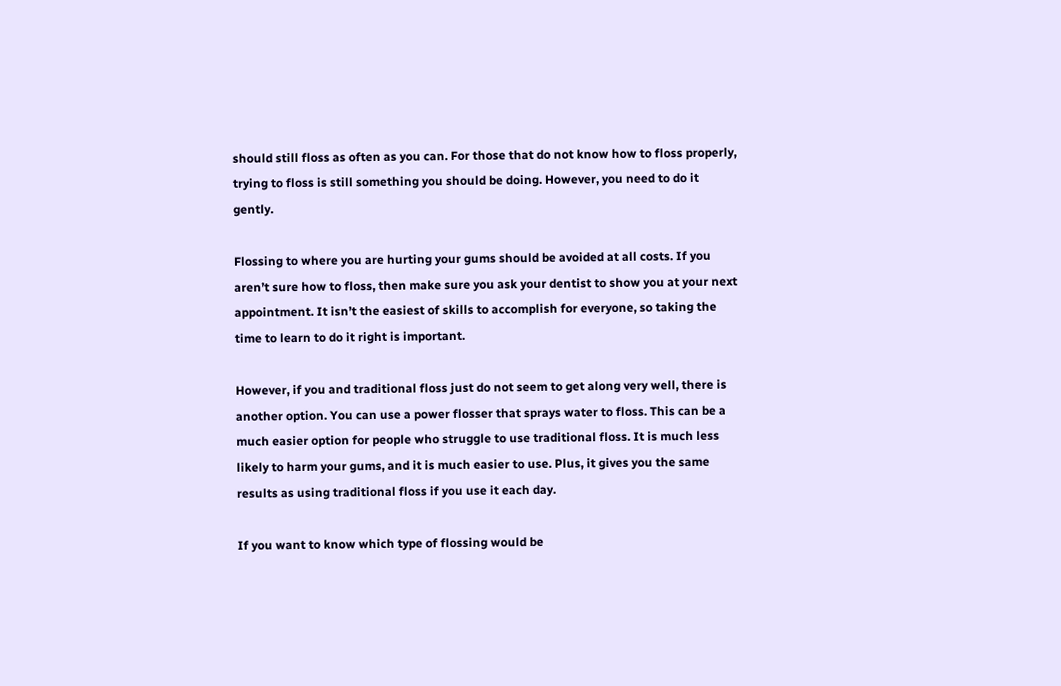should still floss as often as you can. For those that do not know how to floss properly, trying to floss is still something you should be doing. However, you need to do it gently.

Flossing to where you are hurting your gums should be avoided at all costs. If you aren’t sure how to floss, then make sure you ask your dentist to show you at your next appointment. It isn’t the easiest of skills to accomplish for everyone, so taking the time to learn to do it right is important.

However, if you and traditional floss just do not seem to get along very well, there is another option. You can use a power flosser that sprays water to floss. This can be a much easier option for people who struggle to use traditional floss. It is much less likely to harm your gums, and it is much easier to use. Plus, it gives you the same results as using traditional floss if you use it each day.

If you want to know which type of flossing would be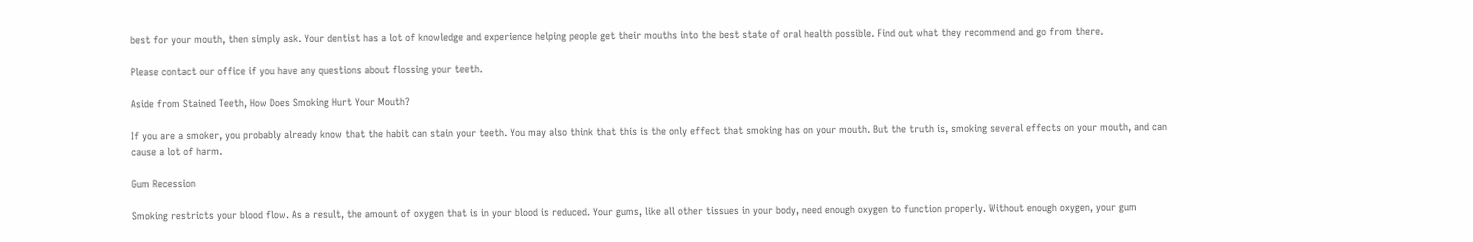best for your mouth, then simply ask. Your dentist has a lot of knowledge and experience helping people get their mouths into the best state of oral health possible. Find out what they recommend and go from there.

Please contact our office if you have any questions about flossing your teeth.

Aside from Stained Teeth, How Does Smoking Hurt Your Mouth?

If you are a smoker, you probably already know that the habit can stain your teeth. You may also think that this is the only effect that smoking has on your mouth. But the truth is, smoking several effects on your mouth, and can cause a lot of harm.

Gum Recession

Smoking restricts your blood flow. As a result, the amount of oxygen that is in your blood is reduced. Your gums, like all other tissues in your body, need enough oxygen to function properly. Without enough oxygen, your gum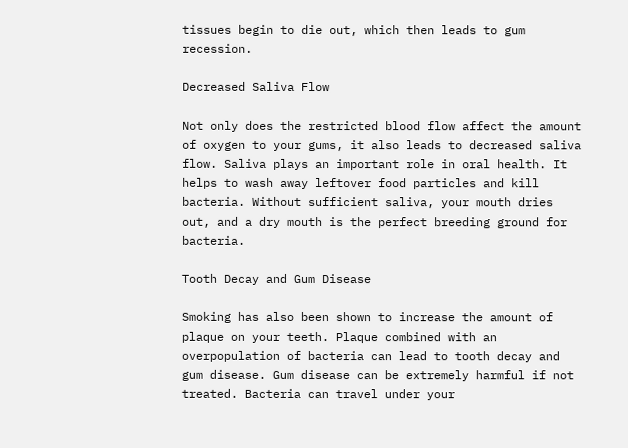tissues begin to die out, which then leads to gum recession.

Decreased Saliva Flow

Not only does the restricted blood flow affect the amount of oxygen to your gums, it also leads to decreased saliva flow. Saliva plays an important role in oral health. It helps to wash away leftover food particles and kill bacteria. Without sufficient saliva, your mouth dries out, and a dry mouth is the perfect breeding ground for bacteria.

Tooth Decay and Gum Disease

Smoking has also been shown to increase the amount of plaque on your teeth. Plaque combined with an overpopulation of bacteria can lead to tooth decay and gum disease. Gum disease can be extremely harmful if not treated. Bacteria can travel under your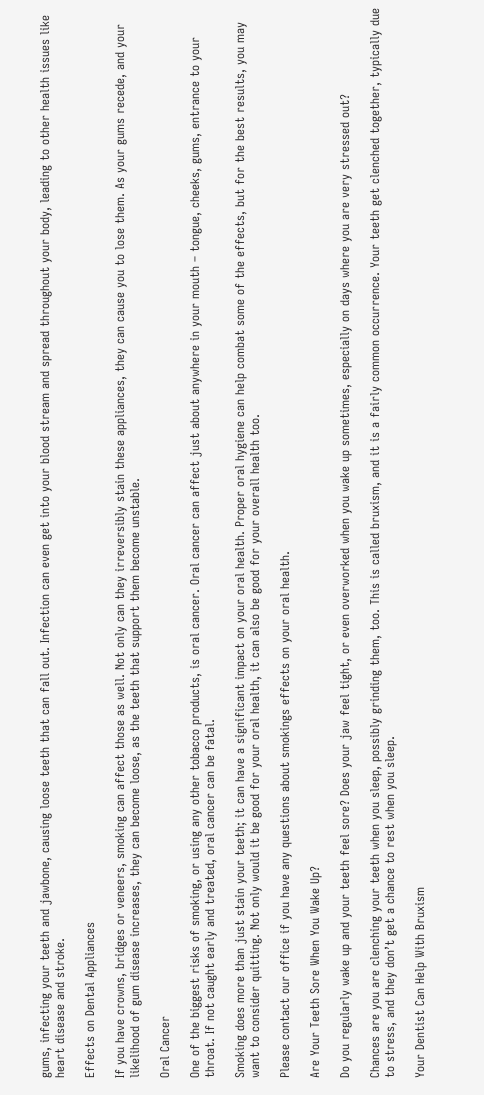gums, infecting your teeth and jawbone, causing loose teeth that can fall out. Infection can even get into your blood stream and spread throughout your body, leading to other health issues like heart disease and stroke.

Effects on Dental Appliances

If you have crowns, bridges or veneers, smoking can affect those as well. Not only can they irreversibly stain these appliances, they can cause you to lose them. As your gums recede, and your likelihood of gum disease increases, they can become loose, as the teeth that support them become unstable.

Oral Cancer

One of the biggest risks of smoking, or using any other tobacco products, is oral cancer. Oral cancer can affect just about anywhere in your mouth – tongue, cheeks, gums, entrance to your throat. If not caught early and treated, oral cancer can be fatal.

Smoking does more than just stain your teeth; it can have a significant impact on your oral health. Proper oral hygiene can help combat some of the effects, but for the best results, you may want to consider quitting. Not only would it be good for your oral health, it can also be good for your overall health too.

Please contact our office if you have any questions about smokings effects on your oral health.

Are Your Teeth Sore When You Wake Up?

Do you regularly wake up and your teeth feel sore? Does your jaw feel tight, or even overworked when you wake up sometimes, especially on days where you are very stressed out?

Chances are you are clenching your teeth when you sleep, possibly grinding them, too. This is called bruxism, and it is a fairly common occurrence. Your teeth get clenched together, typically due to stress, and they don’t get a chance to rest when you sleep.

Your Dentist Can Help With Bruxism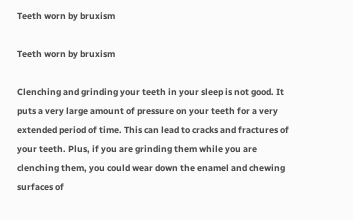Teeth worn by bruxism

Teeth worn by bruxism

Clenching and grinding your teeth in your sleep is not good. It puts a very large amount of pressure on your teeth for a very extended period of time. This can lead to cracks and fractures of your teeth. Plus, if you are grinding them while you are clenching them, you could wear down the enamel and chewing surfaces of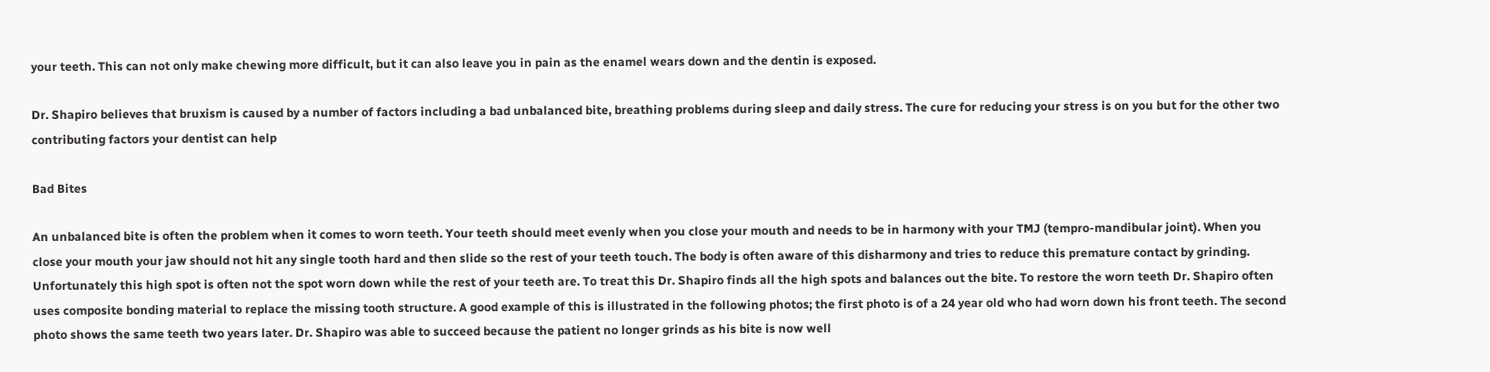your teeth. This can not only make chewing more difficult, but it can also leave you in pain as the enamel wears down and the dentin is exposed.

Dr. Shapiro believes that bruxism is caused by a number of factors including a bad unbalanced bite, breathing problems during sleep and daily stress. The cure for reducing your stress is on you but for the other two contributing factors your dentist can help

Bad Bites

An unbalanced bite is often the problem when it comes to worn teeth. Your teeth should meet evenly when you close your mouth and needs to be in harmony with your TMJ (tempro-mandibular joint). When you close your mouth your jaw should not hit any single tooth hard and then slide so the rest of your teeth touch. The body is often aware of this disharmony and tries to reduce this premature contact by grinding. Unfortunately this high spot is often not the spot worn down while the rest of your teeth are. To treat this Dr. Shapiro finds all the high spots and balances out the bite. To restore the worn teeth Dr. Shapiro often uses composite bonding material to replace the missing tooth structure. A good example of this is illustrated in the following photos; the first photo is of a 24 year old who had worn down his front teeth. The second photo shows the same teeth two years later. Dr. Shapiro was able to succeed because the patient no longer grinds as his bite is now well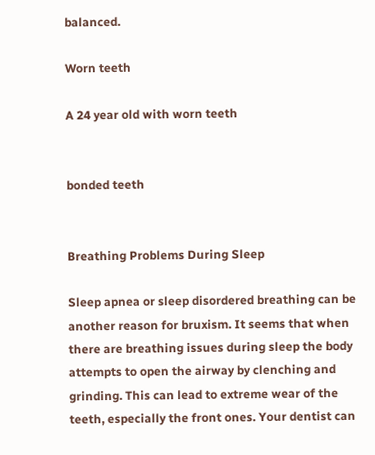balanced.

Worn teeth

A 24 year old with worn teeth


bonded teeth


Breathing Problems During Sleep

Sleep apnea or sleep disordered breathing can be another reason for bruxism. It seems that when there are breathing issues during sleep the body attempts to open the airway by clenching and grinding. This can lead to extreme wear of the teeth, especially the front ones. Your dentist can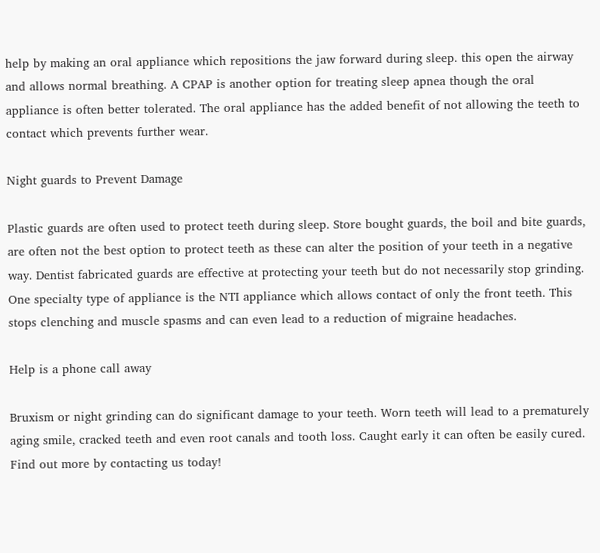help by making an oral appliance which repositions the jaw forward during sleep. this open the airway and allows normal breathing. A CPAP is another option for treating sleep apnea though the oral appliance is often better tolerated. The oral appliance has the added benefit of not allowing the teeth to contact which prevents further wear.

Night guards to Prevent Damage

Plastic guards are often used to protect teeth during sleep. Store bought guards, the boil and bite guards, are often not the best option to protect teeth as these can alter the position of your teeth in a negative way. Dentist fabricated guards are effective at protecting your teeth but do not necessarily stop grinding. One specialty type of appliance is the NTI appliance which allows contact of only the front teeth. This stops clenching and muscle spasms and can even lead to a reduction of migraine headaches.

Help is a phone call away

Bruxism or night grinding can do significant damage to your teeth. Worn teeth will lead to a prematurely aging smile, cracked teeth and even root canals and tooth loss. Caught early it can often be easily cured. Find out more by contacting us today!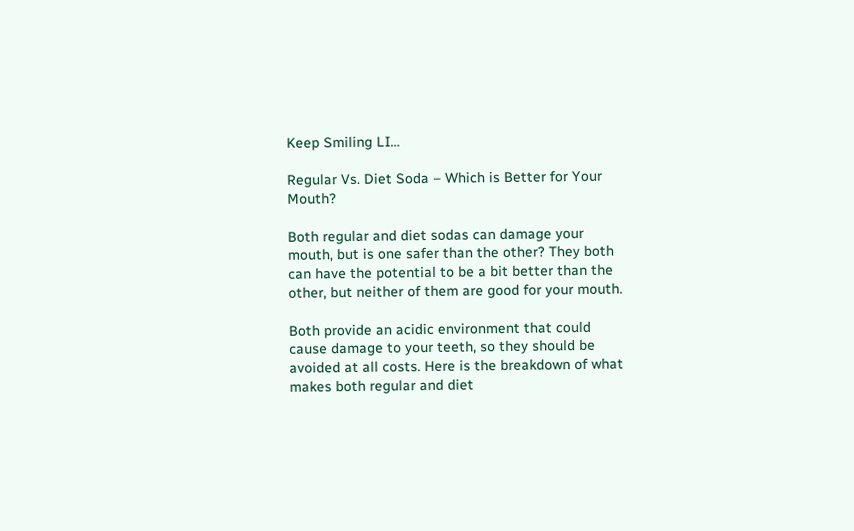Keep Smiling LI…

Regular Vs. Diet Soda – Which is Better for Your Mouth?

Both regular and diet sodas can damage your mouth, but is one safer than the other? They both can have the potential to be a bit better than the other, but neither of them are good for your mouth.

Both provide an acidic environment that could cause damage to your teeth, so they should be avoided at all costs. Here is the breakdown of what makes both regular and diet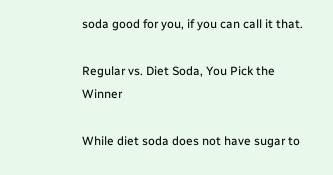soda good for you, if you can call it that.

Regular vs. Diet Soda, You Pick the Winner

While diet soda does not have sugar to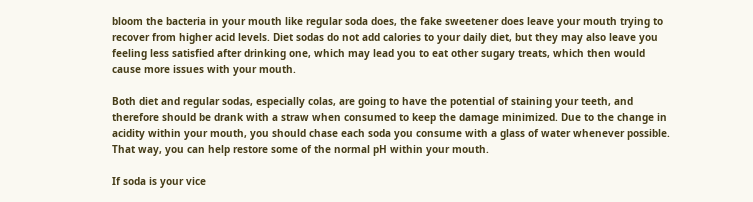bloom the bacteria in your mouth like regular soda does, the fake sweetener does leave your mouth trying to recover from higher acid levels. Diet sodas do not add calories to your daily diet, but they may also leave you feeling less satisfied after drinking one, which may lead you to eat other sugary treats, which then would cause more issues with your mouth.

Both diet and regular sodas, especially colas, are going to have the potential of staining your teeth, and therefore should be drank with a straw when consumed to keep the damage minimized. Due to the change in acidity within your mouth, you should chase each soda you consume with a glass of water whenever possible. That way, you can help restore some of the normal pH within your mouth.

If soda is your vice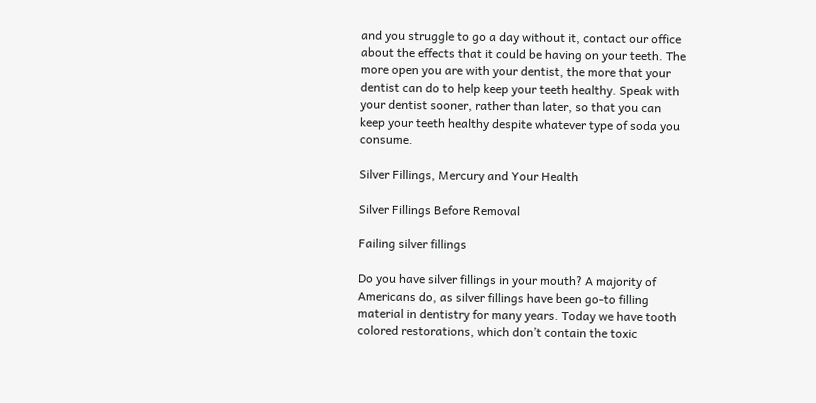and you struggle to go a day without it, contact our office about the effects that it could be having on your teeth. The more open you are with your dentist, the more that your dentist can do to help keep your teeth healthy. Speak with your dentist sooner, rather than later, so that you can keep your teeth healthy despite whatever type of soda you consume.

Silver Fillings, Mercury and Your Health

Silver Fillings Before Removal

Failing silver fillings

Do you have silver fillings in your mouth? A majority of Americans do, as silver fillings have been go-to filling material in dentistry for many years. Today we have tooth colored restorations, which don’t contain the toxic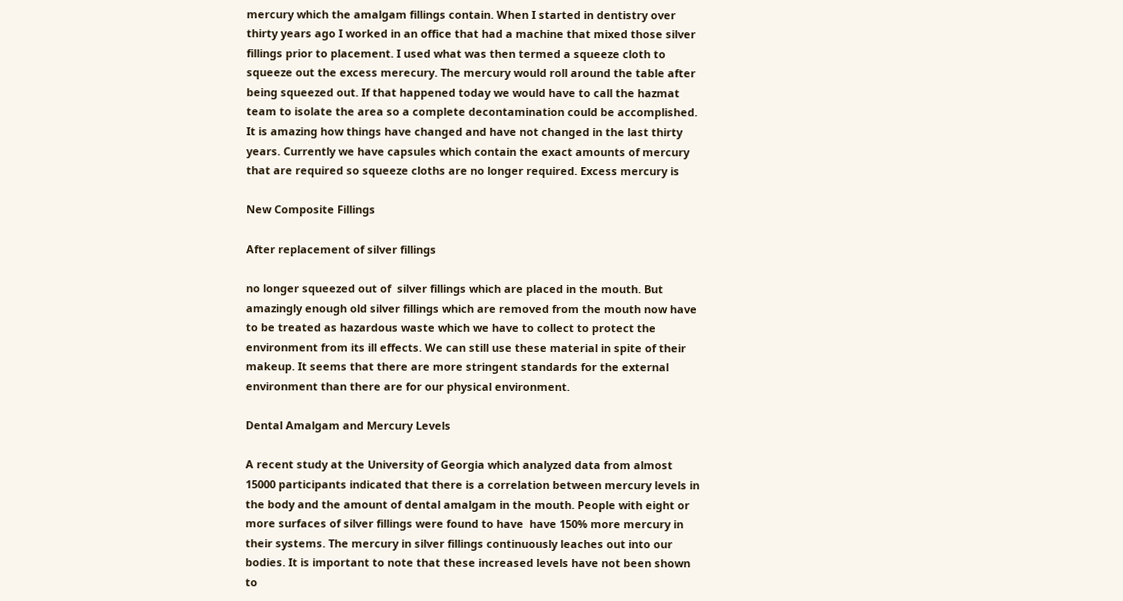mercury which the amalgam fillings contain. When I started in dentistry over thirty years ago I worked in an office that had a machine that mixed those silver fillings prior to placement. I used what was then termed a squeeze cloth to squeeze out the excess merecury. The mercury would roll around the table after being squeezed out. If that happened today we would have to call the hazmat team to isolate the area so a complete decontamination could be accomplished. It is amazing how things have changed and have not changed in the last thirty years. Currently we have capsules which contain the exact amounts of mercury that are required so squeeze cloths are no longer required. Excess mercury is

New Composite Fillings

After replacement of silver fillings

no longer squeezed out of  silver fillings which are placed in the mouth. But amazingly enough old silver fillings which are removed from the mouth now have to be treated as hazardous waste which we have to collect to protect the environment from its ill effects. We can still use these material in spite of their makeup. It seems that there are more stringent standards for the external environment than there are for our physical environment.

Dental Amalgam and Mercury Levels

A recent study at the University of Georgia which analyzed data from almost 15000 participants indicated that there is a correlation between mercury levels in the body and the amount of dental amalgam in the mouth. People with eight or more surfaces of silver fillings were found to have  have 150% more mercury in their systems. The mercury in silver fillings continuously leaches out into our bodies. It is important to note that these increased levels have not been shown to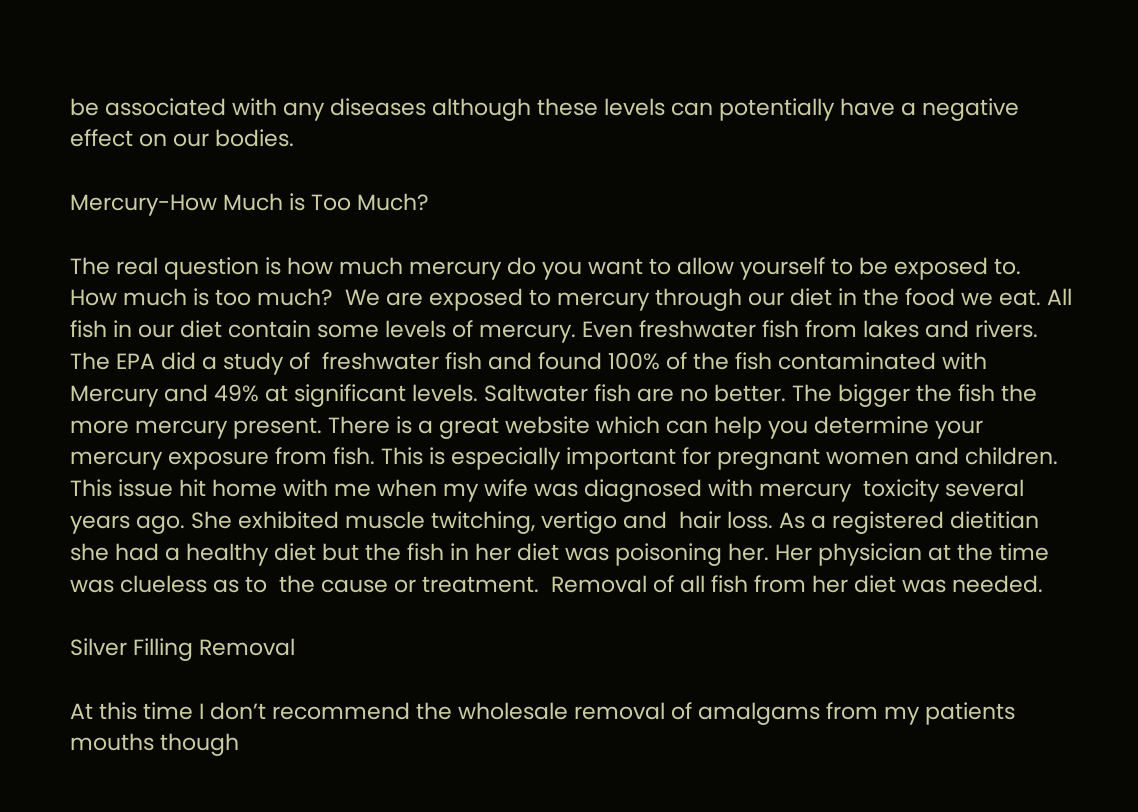be associated with any diseases although these levels can potentially have a negative effect on our bodies.

Mercury-How Much is Too Much?

The real question is how much mercury do you want to allow yourself to be exposed to. How much is too much?  We are exposed to mercury through our diet in the food we eat. All fish in our diet contain some levels of mercury. Even freshwater fish from lakes and rivers. The EPA did a study of  freshwater fish and found 100% of the fish contaminated with Mercury and 49% at significant levels. Saltwater fish are no better. The bigger the fish the more mercury present. There is a great website which can help you determine your mercury exposure from fish. This is especially important for pregnant women and children. This issue hit home with me when my wife was diagnosed with mercury  toxicity several years ago. She exhibited muscle twitching, vertigo and  hair loss. As a registered dietitian she had a healthy diet but the fish in her diet was poisoning her. Her physician at the time was clueless as to  the cause or treatment.  Removal of all fish from her diet was needed.

Silver Filling Removal

At this time I don’t recommend the wholesale removal of amalgams from my patients mouths though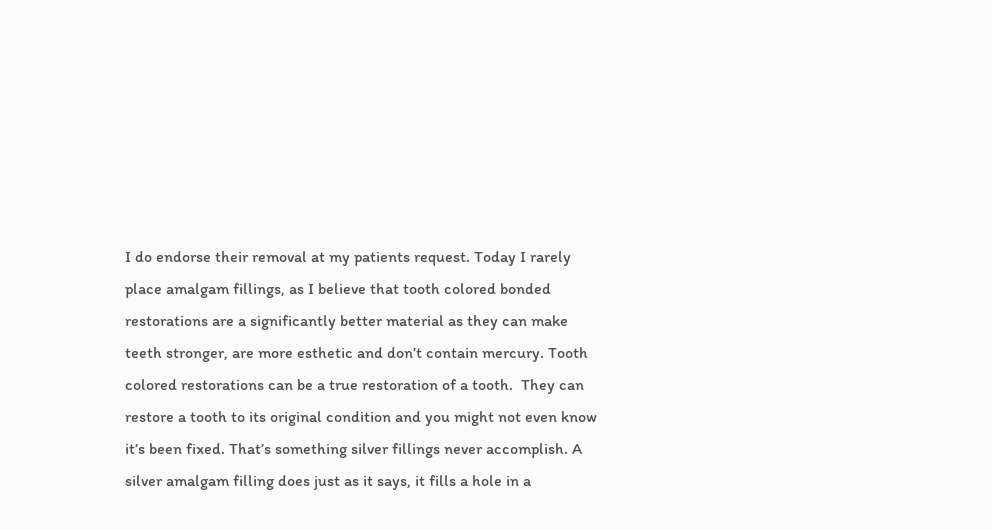I do endorse their removal at my patients request. Today I rarely place amalgam fillings, as I believe that tooth colored bonded restorations are a significantly better material as they can make teeth stronger, are more esthetic and don’t contain mercury. Tooth colored restorations can be a true restoration of a tooth.  They can restore a tooth to its original condition and you might not even know it’s been fixed. That’s something silver fillings never accomplish. A silver amalgam filling does just as it says, it fills a hole in a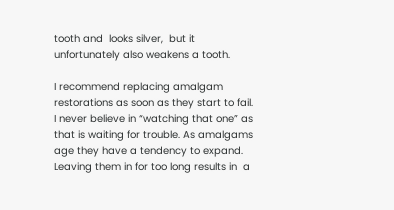tooth and  looks silver,  but it unfortunately also weakens a tooth.

I recommend replacing amalgam restorations as soon as they start to fail.  I never believe in “watching that one” as that is waiting for trouble. As amalgams age they have a tendency to expand. Leaving them in for too long results in  a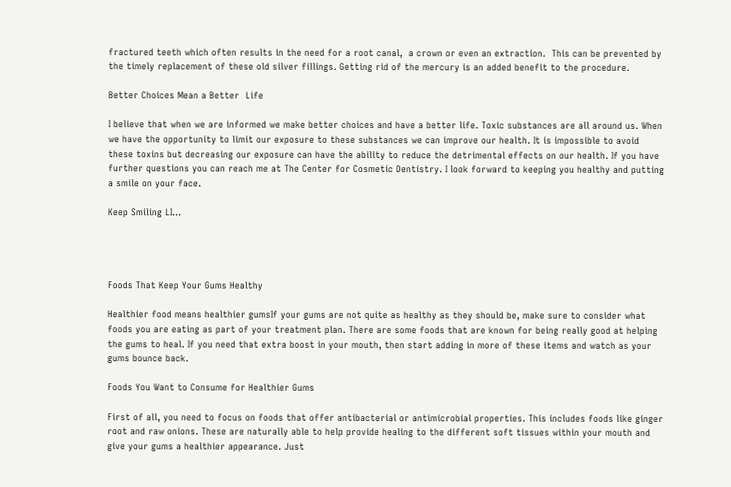fractured teeth which often results in the need for a root canal,  a crown or even an extraction.  This can be prevented by the timely replacement of these old silver fillings. Getting rid of the mercury is an added benefit to the procedure.

Better Choices Mean a Better  Life

I believe that when we are informed we make better choices and have a better life. Toxic substances are all around us. When we have the opportunity to limit our exposure to these substances we can improve our health. It is impossible to avoid these toxins but decreasing our exposure can have the ability to reduce the detrimental effects on our health. If you have further questions you can reach me at The Center for Cosmetic Dentistry. I look forward to keeping you healthy and putting a smile on your face.

Keep Smiling LI…




Foods That Keep Your Gums Healthy

Healthier food means healthier gumsIf your gums are not quite as healthy as they should be, make sure to consider what foods you are eating as part of your treatment plan. There are some foods that are known for being really good at helping the gums to heal. If you need that extra boost in your mouth, then start adding in more of these items and watch as your gums bounce back.

Foods You Want to Consume for Healthier Gums

First of all, you need to focus on foods that offer antibacterial or antimicrobial properties. This includes foods like ginger root and raw onions. These are naturally able to help provide healing to the different soft tissues within your mouth and give your gums a healthier appearance. Just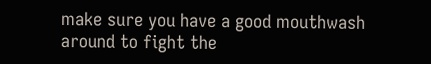make sure you have a good mouthwash around to fight the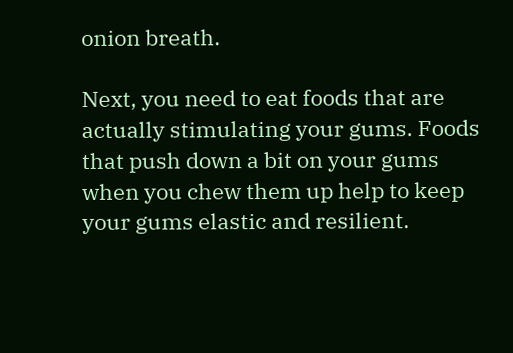onion breath.

Next, you need to eat foods that are actually stimulating your gums. Foods that push down a bit on your gums when you chew them up help to keep your gums elastic and resilient.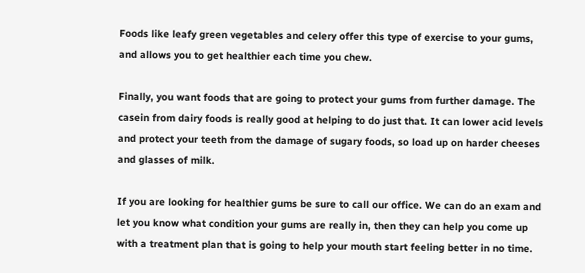Foods like leafy green vegetables and celery offer this type of exercise to your gums, and allows you to get healthier each time you chew.

Finally, you want foods that are going to protect your gums from further damage. The casein from dairy foods is really good at helping to do just that. It can lower acid levels and protect your teeth from the damage of sugary foods, so load up on harder cheeses and glasses of milk.

If you are looking for healthier gums be sure to call our office. We can do an exam and let you know what condition your gums are really in, then they can help you come up with a treatment plan that is going to help your mouth start feeling better in no time.